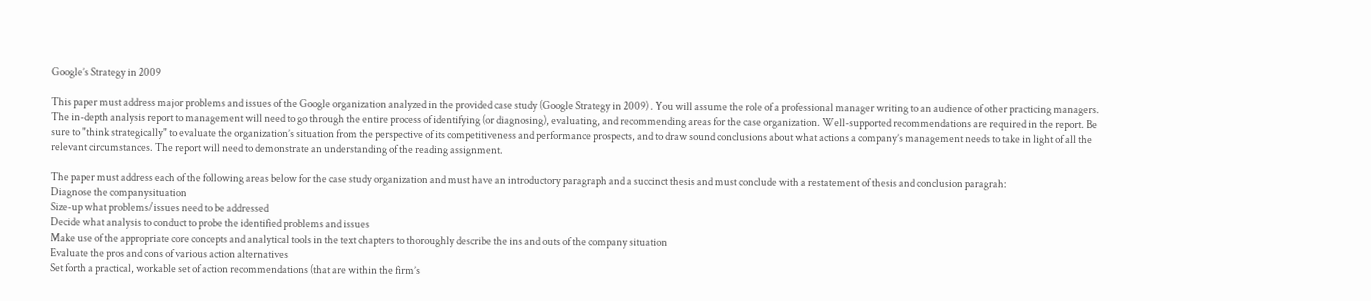Google’s Strategy in 2009

This paper must address major problems and issues of the Google organization analyzed in the provided case study (Google Strategy in 2009) . You will assume the role of a professional manager writing to an audience of other practicing managers. The in-depth analysis report to management will need to go through the entire process of identifying (or diagnosing), evaluating, and recommending areas for the case organization. Well-supported recommendations are required in the report. Be sure to "think strategically" to evaluate the organization’s situation from the perspective of its competitiveness and performance prospects, and to draw sound conclusions about what actions a company’s management needs to take in light of all the relevant circumstances. The report will need to demonstrate an understanding of the reading assignment.

The paper must address each of the following areas below for the case study organization and must have an introductory paragraph and a succinct thesis and must conclude with a restatement of thesis and conclusion paragrah:
Diagnose the companysituation
Size-up what problems/issues need to be addressed
Decide what analysis to conduct to probe the identified problems and issues
Make use of the appropriate core concepts and analytical tools in the text chapters to thoroughly describe the ins and outs of the company situation
Evaluate the pros and cons of various action alternatives
Set forth a practical, workable set of action recommendations (that are within the firm’s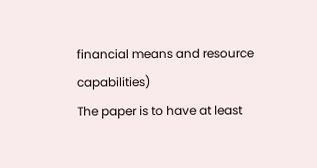financial means and resource capabilities)
The paper is to have at least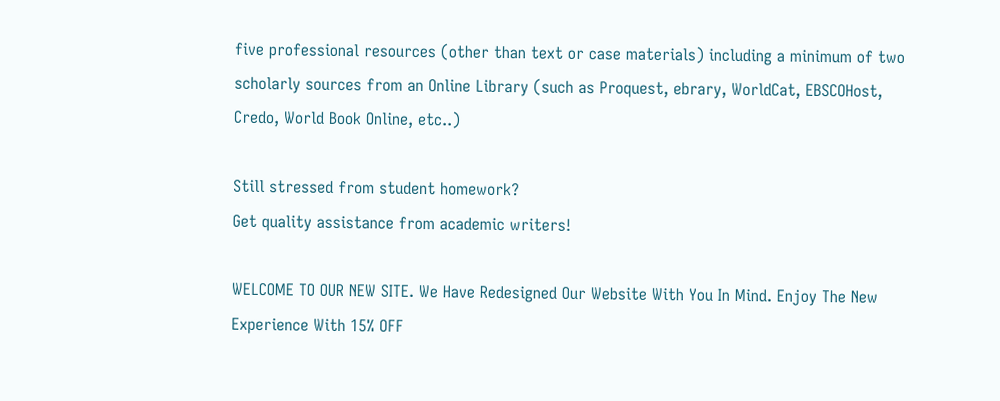five professional resources (other than text or case materials) including a minimum of two scholarly sources from an Online Library (such as Proquest, ebrary, WorldCat, EBSCOHost, Credo, World Book Online, etc..)

Still stressed from student homework?
Get quality assistance from academic writers!

WELCOME TO OUR NEW SITE. We Have Redesigned Our Website With You In Mind. Enjoy The New Experience With 15% OFF